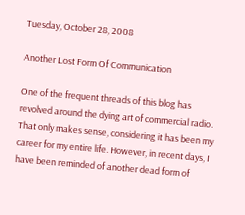Tuesday, October 28, 2008

Another Lost Form Of Communication

One of the frequent threads of this blog has revolved around the dying art of commercial radio. That only makes sense, considering it has been my career for my entire life. However, in recent days, I have been reminded of another dead form of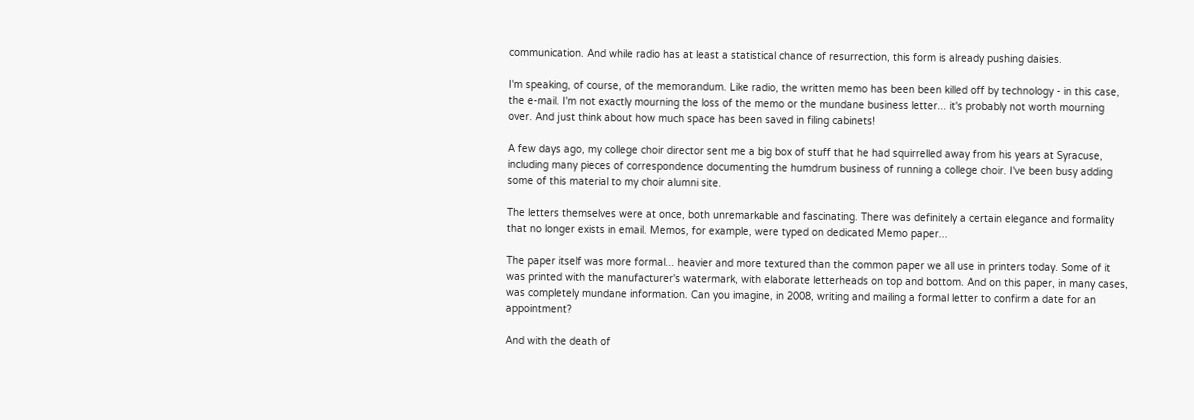communication. And while radio has at least a statistical chance of resurrection, this form is already pushing daisies.

I'm speaking, of course, of the memorandum. Like radio, the written memo has been been killed off by technology - in this case, the e-mail. I'm not exactly mourning the loss of the memo or the mundane business letter... it's probably not worth mourning over. And just think about how much space has been saved in filing cabinets!

A few days ago, my college choir director sent me a big box of stuff that he had squirrelled away from his years at Syracuse, including many pieces of correspondence documenting the humdrum business of running a college choir. I've been busy adding some of this material to my choir alumni site.

The letters themselves were at once, both unremarkable and fascinating. There was definitely a certain elegance and formality that no longer exists in email. Memos, for example, were typed on dedicated Memo paper...

The paper itself was more formal... heavier and more textured than the common paper we all use in printers today. Some of it was printed with the manufacturer's watermark, with elaborate letterheads on top and bottom. And on this paper, in many cases, was completely mundane information. Can you imagine, in 2008, writing and mailing a formal letter to confirm a date for an appointment?

And with the death of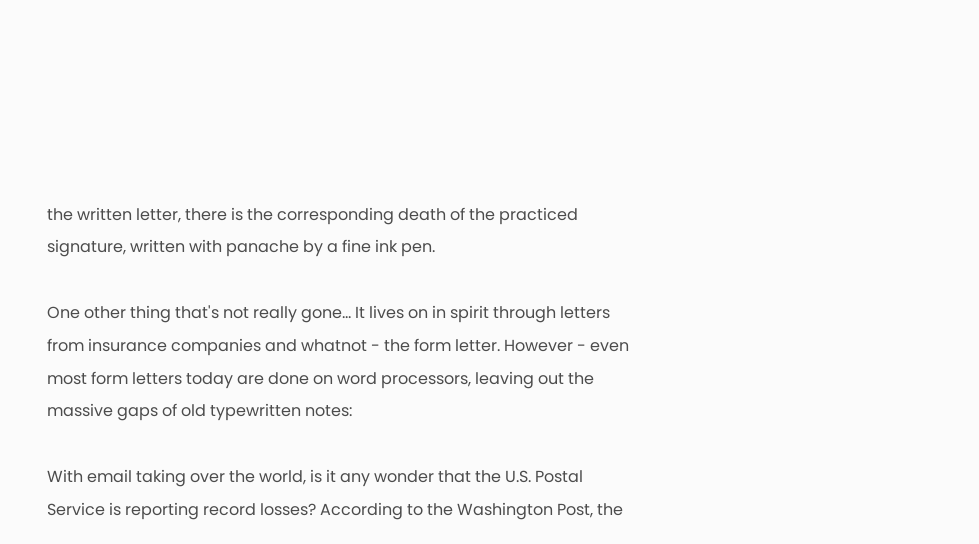the written letter, there is the corresponding death of the practiced signature, written with panache by a fine ink pen.

One other thing that's not really gone... It lives on in spirit through letters from insurance companies and whatnot - the form letter. However - even most form letters today are done on word processors, leaving out the massive gaps of old typewritten notes:

With email taking over the world, is it any wonder that the U.S. Postal Service is reporting record losses? According to the Washington Post, the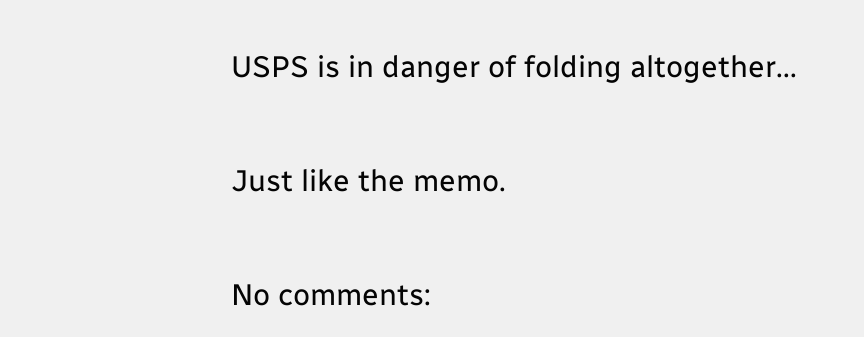USPS is in danger of folding altogether...

Just like the memo.

No comments: